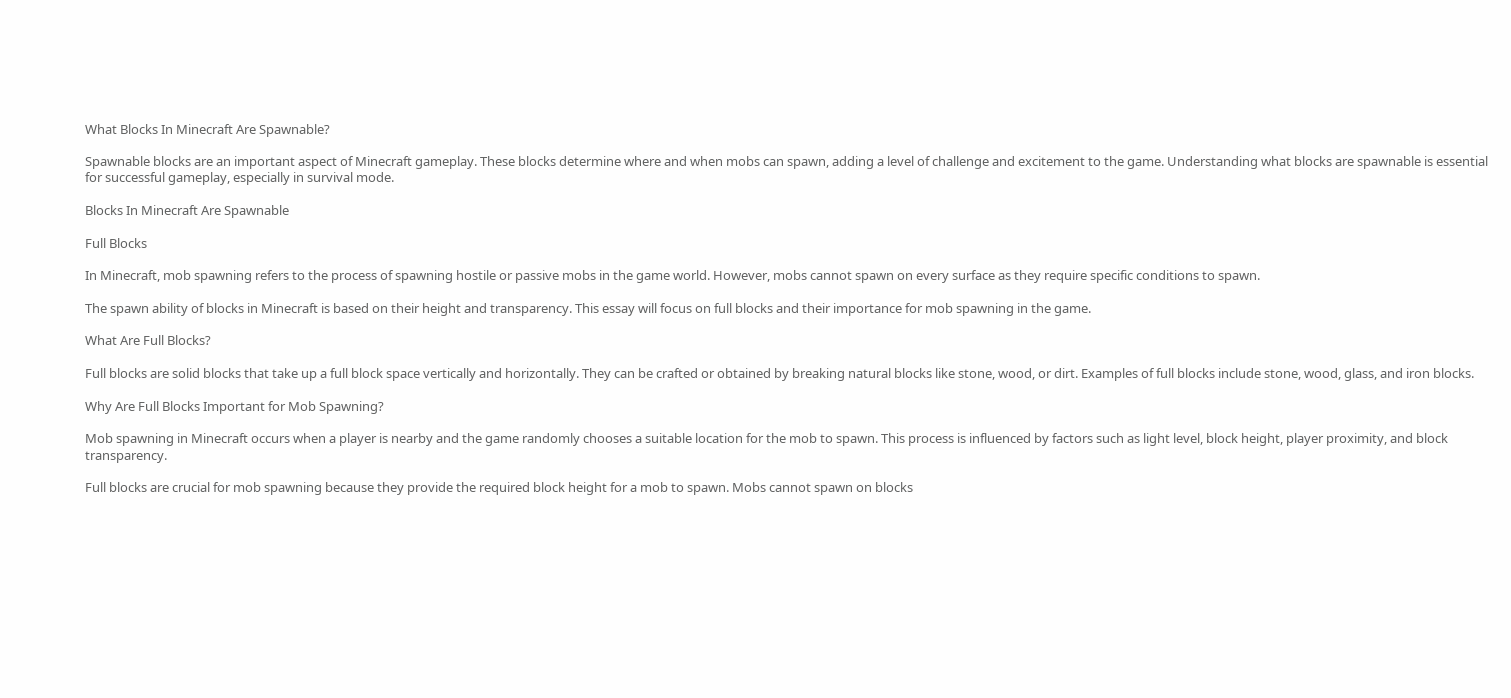What Blocks In Minecraft Are Spawnable?

Spawnable blocks are an important aspect of Minecraft gameplay. These blocks determine where and when mobs can spawn, adding a level of challenge and excitement to the game. Understanding what blocks are spawnable is essential for successful gameplay, especially in survival mode.

Blocks In Minecraft Are Spawnable

Full Blocks

In Minecraft, mob spawning refers to the process of spawning hostile or passive mobs in the game world. However, mobs cannot spawn on every surface as they require specific conditions to spawn.

The spawn ability of blocks in Minecraft is based on their height and transparency. This essay will focus on full blocks and their importance for mob spawning in the game.

What Are Full Blocks?

Full blocks are solid blocks that take up a full block space vertically and horizontally. They can be crafted or obtained by breaking natural blocks like stone, wood, or dirt. Examples of full blocks include stone, wood, glass, and iron blocks.

Why Are Full Blocks Important for Mob Spawning?

Mob spawning in Minecraft occurs when a player is nearby and the game randomly chooses a suitable location for the mob to spawn. This process is influenced by factors such as light level, block height, player proximity, and block transparency.

Full blocks are crucial for mob spawning because they provide the required block height for a mob to spawn. Mobs cannot spawn on blocks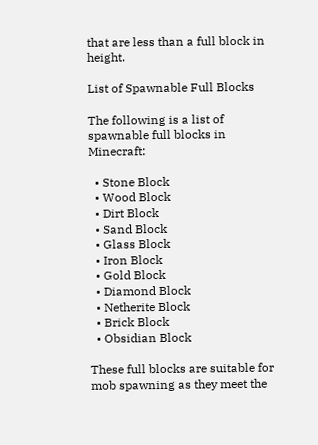that are less than a full block in height.

List of Spawnable Full Blocks

The following is a list of spawnable full blocks in Minecraft:

  • Stone Block
  • Wood Block
  • Dirt Block
  • Sand Block
  • Glass Block
  • Iron Block
  • Gold Block
  • Diamond Block
  • Netherite Block
  • Brick Block
  • Obsidian Block

These full blocks are suitable for mob spawning as they meet the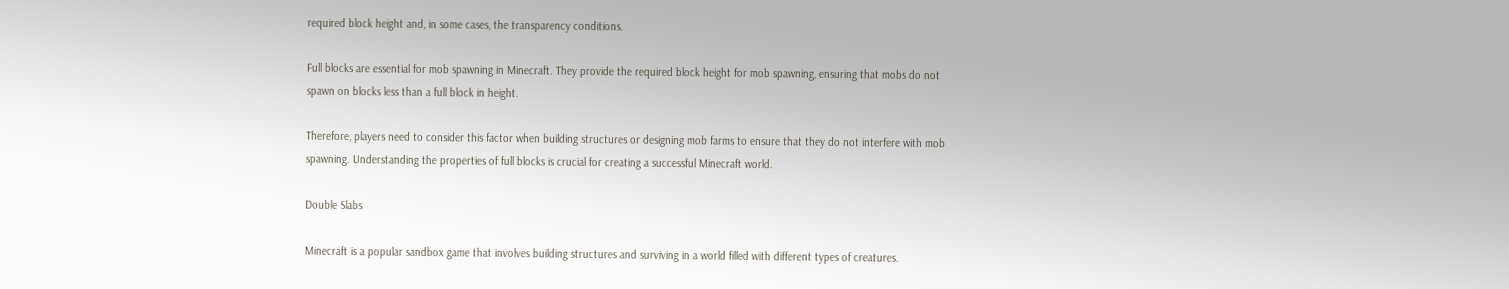required block height and, in some cases, the transparency conditions.

Full blocks are essential for mob spawning in Minecraft. They provide the required block height for mob spawning, ensuring that mobs do not spawn on blocks less than a full block in height.

Therefore, players need to consider this factor when building structures or designing mob farms to ensure that they do not interfere with mob spawning. Understanding the properties of full blocks is crucial for creating a successful Minecraft world.

Double Slabs

Minecraft is a popular sandbox game that involves building structures and surviving in a world filled with different types of creatures.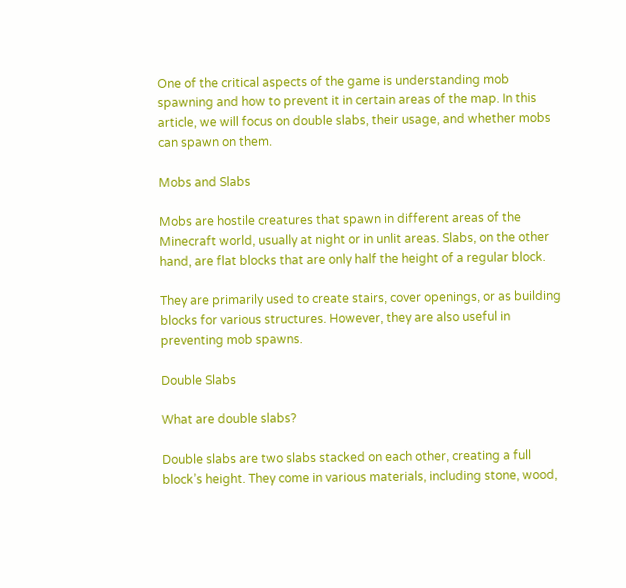One of the critical aspects of the game is understanding mob spawning and how to prevent it in certain areas of the map. In this article, we will focus on double slabs, their usage, and whether mobs can spawn on them.

Mobs and Slabs

Mobs are hostile creatures that spawn in different areas of the Minecraft world, usually at night or in unlit areas. Slabs, on the other hand, are flat blocks that are only half the height of a regular block.

They are primarily used to create stairs, cover openings, or as building blocks for various structures. However, they are also useful in preventing mob spawns.

Double Slabs

What are double slabs?

Double slabs are two slabs stacked on each other, creating a full block’s height. They come in various materials, including stone, wood,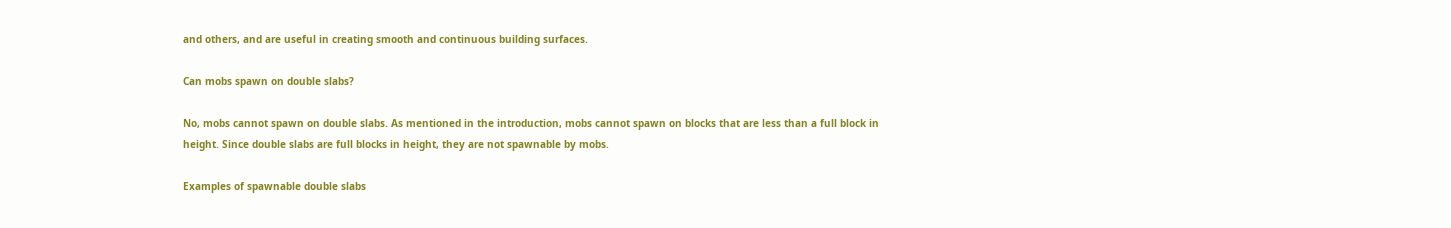and others, and are useful in creating smooth and continuous building surfaces.

Can mobs spawn on double slabs?

No, mobs cannot spawn on double slabs. As mentioned in the introduction, mobs cannot spawn on blocks that are less than a full block in height. Since double slabs are full blocks in height, they are not spawnable by mobs.

Examples of spawnable double slabs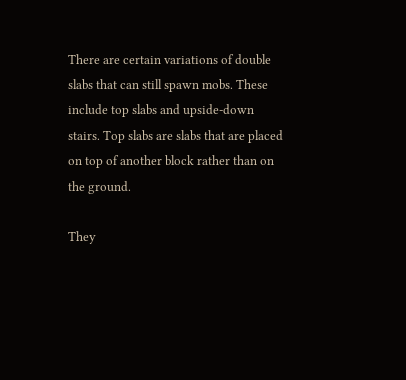There are certain variations of double slabs that can still spawn mobs. These include top slabs and upside-down stairs. Top slabs are slabs that are placed on top of another block rather than on the ground.

They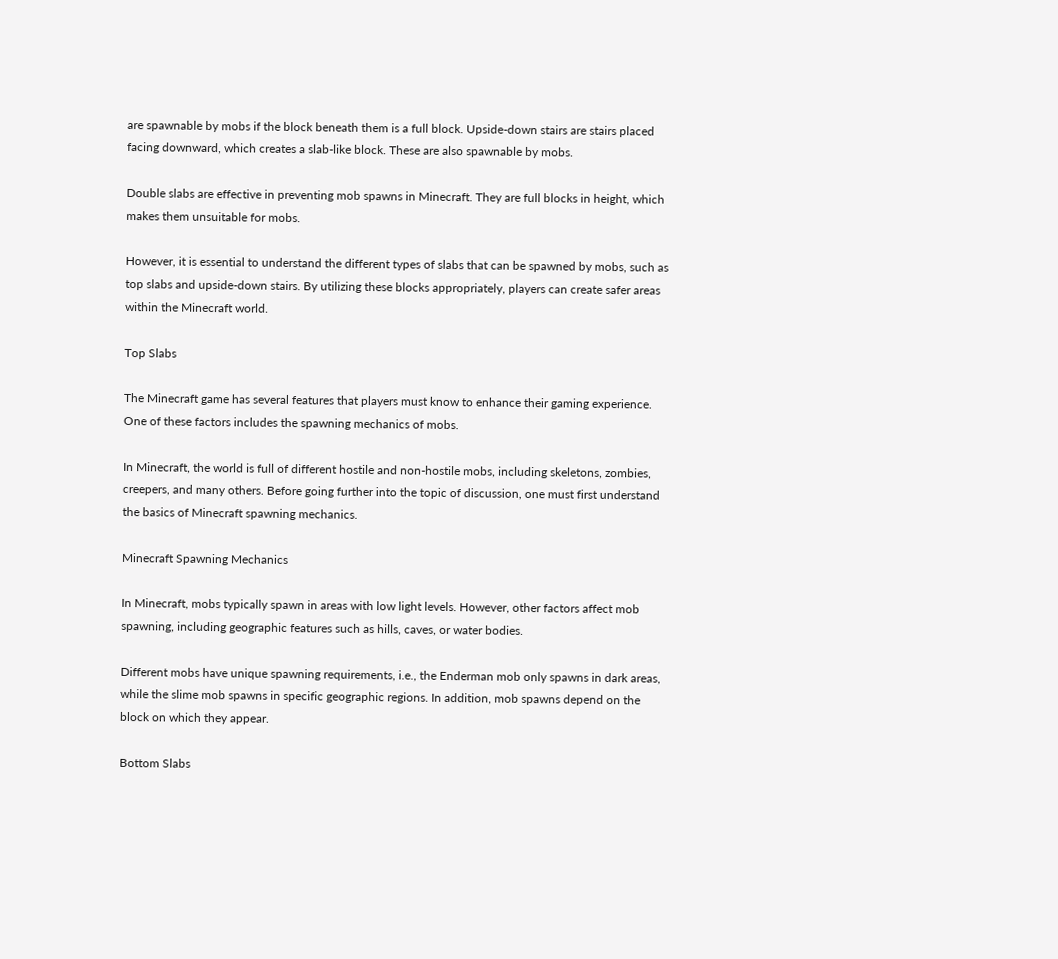are spawnable by mobs if the block beneath them is a full block. Upside-down stairs are stairs placed facing downward, which creates a slab-like block. These are also spawnable by mobs.

Double slabs are effective in preventing mob spawns in Minecraft. They are full blocks in height, which makes them unsuitable for mobs.

However, it is essential to understand the different types of slabs that can be spawned by mobs, such as top slabs and upside-down stairs. By utilizing these blocks appropriately, players can create safer areas within the Minecraft world.

Top Slabs

The Minecraft game has several features that players must know to enhance their gaming experience. One of these factors includes the spawning mechanics of mobs.

In Minecraft, the world is full of different hostile and non-hostile mobs, including skeletons, zombies, creepers, and many others. Before going further into the topic of discussion, one must first understand the basics of Minecraft spawning mechanics.

Minecraft Spawning Mechanics

In Minecraft, mobs typically spawn in areas with low light levels. However, other factors affect mob spawning, including geographic features such as hills, caves, or water bodies.

Different mobs have unique spawning requirements, i.e., the Enderman mob only spawns in dark areas, while the slime mob spawns in specific geographic regions. In addition, mob spawns depend on the block on which they appear.

Bottom Slabs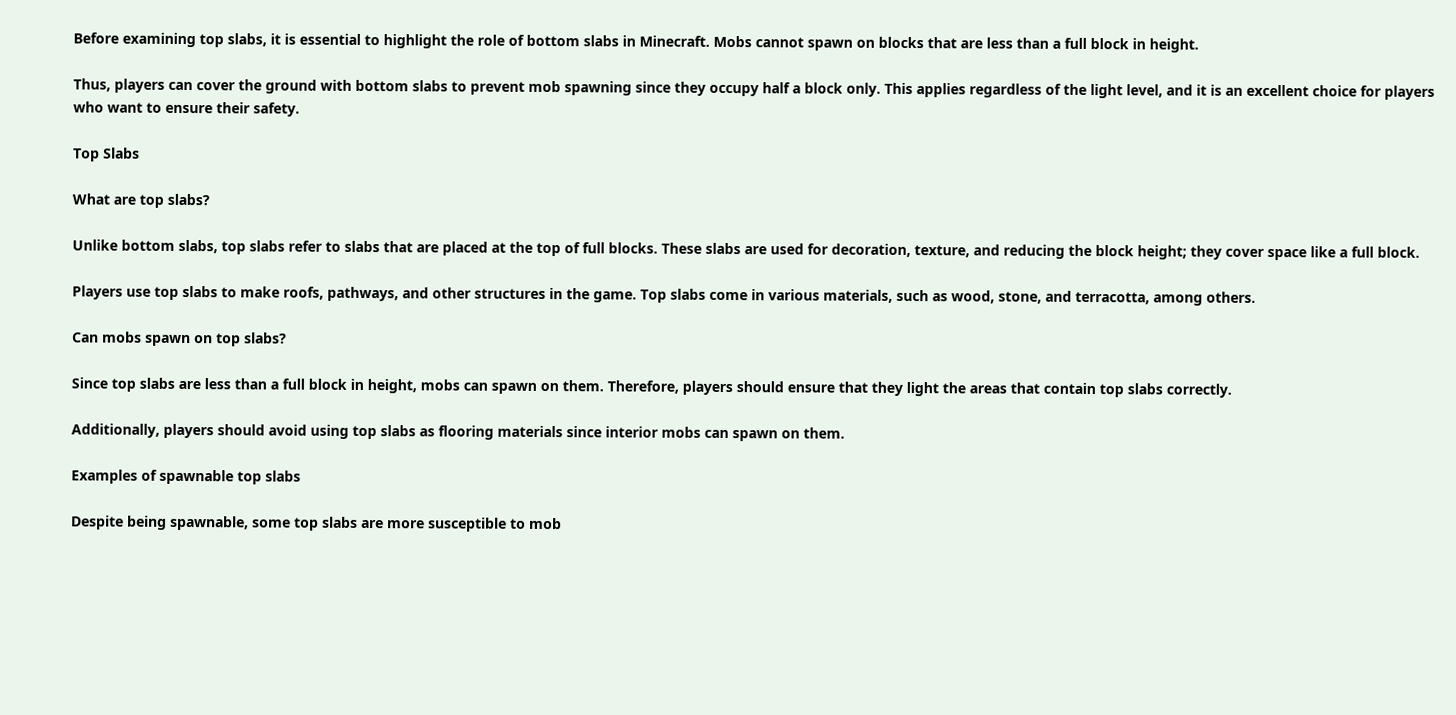Before examining top slabs, it is essential to highlight the role of bottom slabs in Minecraft. Mobs cannot spawn on blocks that are less than a full block in height.

Thus, players can cover the ground with bottom slabs to prevent mob spawning since they occupy half a block only. This applies regardless of the light level, and it is an excellent choice for players who want to ensure their safety.

Top Slabs

What are top slabs?

Unlike bottom slabs, top slabs refer to slabs that are placed at the top of full blocks. These slabs are used for decoration, texture, and reducing the block height; they cover space like a full block.

Players use top slabs to make roofs, pathways, and other structures in the game. Top slabs come in various materials, such as wood, stone, and terracotta, among others.

Can mobs spawn on top slabs?

Since top slabs are less than a full block in height, mobs can spawn on them. Therefore, players should ensure that they light the areas that contain top slabs correctly.

Additionally, players should avoid using top slabs as flooring materials since interior mobs can spawn on them.

Examples of spawnable top slabs

Despite being spawnable, some top slabs are more susceptible to mob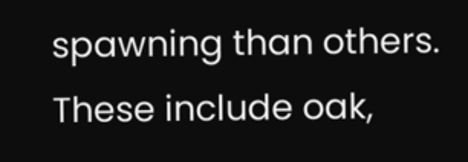spawning than others. These include oak,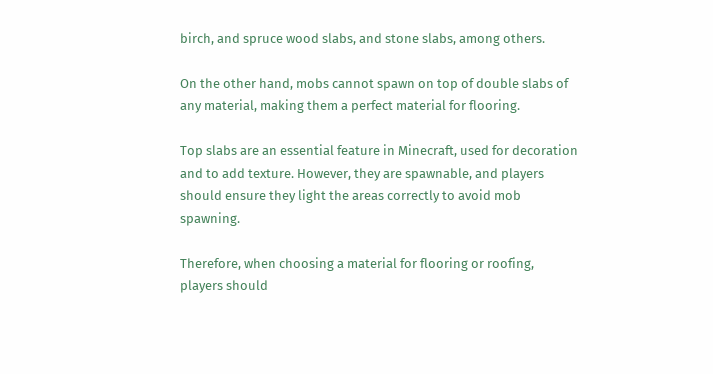birch, and spruce wood slabs, and stone slabs, among others.

On the other hand, mobs cannot spawn on top of double slabs of any material, making them a perfect material for flooring.

Top slabs are an essential feature in Minecraft, used for decoration and to add texture. However, they are spawnable, and players should ensure they light the areas correctly to avoid mob spawning.

Therefore, when choosing a material for flooring or roofing, players should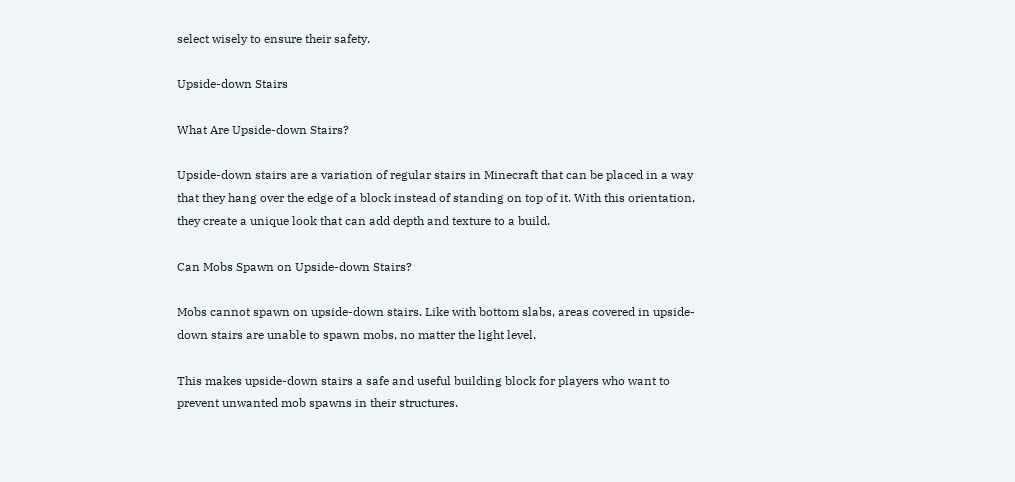select wisely to ensure their safety.

Upside-down Stairs

What Are Upside-down Stairs?

Upside-down stairs are a variation of regular stairs in Minecraft that can be placed in a way that they hang over the edge of a block instead of standing on top of it. With this orientation, they create a unique look that can add depth and texture to a build.

Can Mobs Spawn on Upside-down Stairs?

Mobs cannot spawn on upside-down stairs. Like with bottom slabs, areas covered in upside-down stairs are unable to spawn mobs, no matter the light level.

This makes upside-down stairs a safe and useful building block for players who want to prevent unwanted mob spawns in their structures.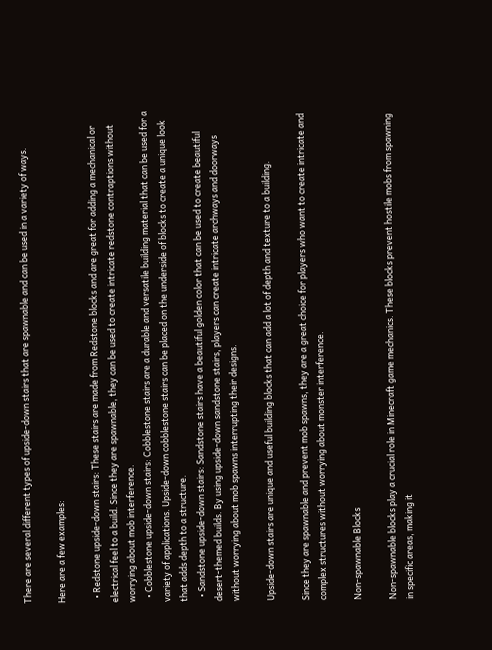There are several different types of upside-down stairs that are spawnable and can be used in a variety of ways.

Here are a few examples:

  • Redstone upside-down stairs: These stairs are made from Redstone blocks and are great for adding a mechanical or electrical feel to a build. Since they are spawnable, they can be used to create intricate redstone contraptions without worrying about mob interference.
  • Cobblestone upside-down stairs: Cobblestone stairs are a durable and versatile building material that can be used for a variety of applications. Upside-down cobblestone stairs can be placed on the underside of blocks to create a unique look that adds depth to a structure.
  • Sandstone upside-down stairs: Sandstone stairs have a beautiful golden color that can be used to create beautiful desert-themed builds. By using upside-down sandstone stairs, players can create intricate archways and doorways without worrying about mob spawns interrupting their designs.

Upside-down stairs are unique and useful building blocks that can add a lot of depth and texture to a building.

Since they are spawnable and prevent mob spawns, they are a great choice for players who want to create intricate and complex structures without worrying about monster interference.

Non-spawnable Blocks

Non-spawnable blocks play a crucial role in Minecraft game mechanics. These blocks prevent hostile mobs from spawning in specific areas, making it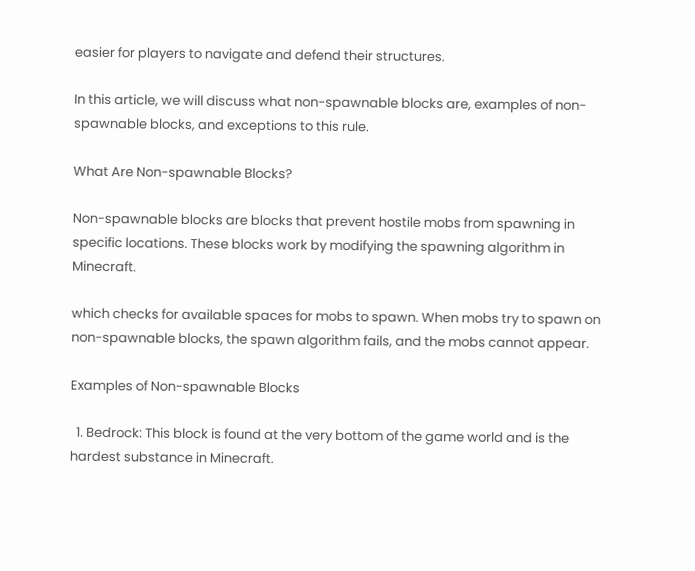easier for players to navigate and defend their structures.

In this article, we will discuss what non-spawnable blocks are, examples of non-spawnable blocks, and exceptions to this rule.

What Are Non-spawnable Blocks?

Non-spawnable blocks are blocks that prevent hostile mobs from spawning in specific locations. These blocks work by modifying the spawning algorithm in Minecraft.

which checks for available spaces for mobs to spawn. When mobs try to spawn on non-spawnable blocks, the spawn algorithm fails, and the mobs cannot appear.

Examples of Non-spawnable Blocks

  1. Bedrock: This block is found at the very bottom of the game world and is the hardest substance in Minecraft.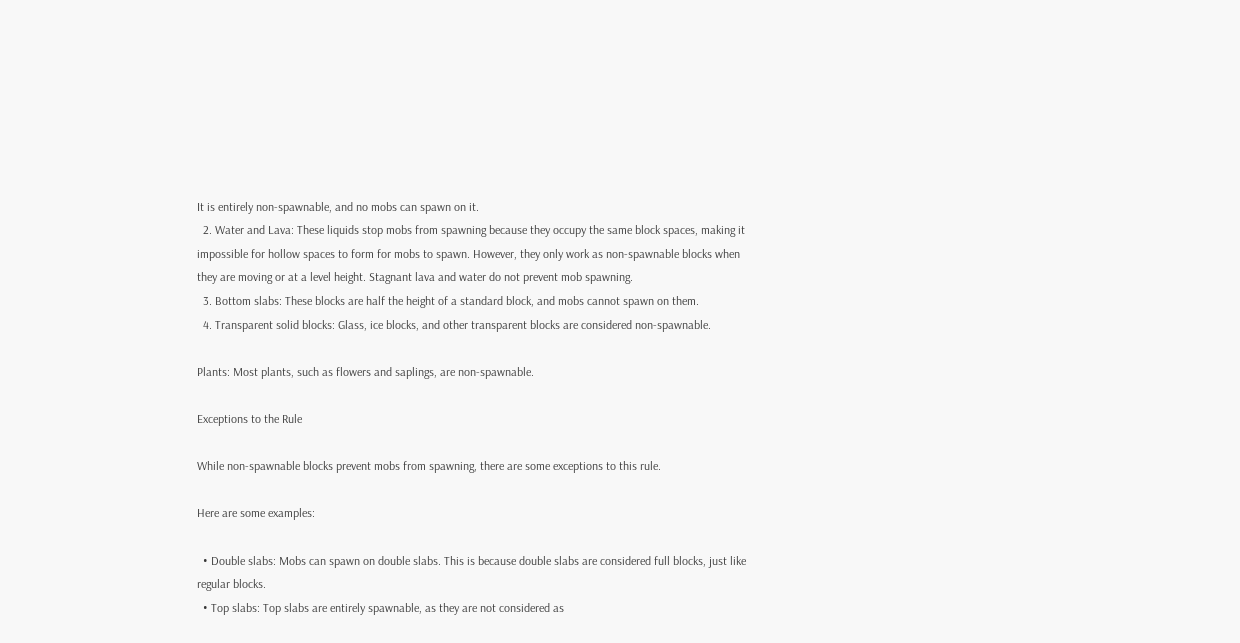It is entirely non-spawnable, and no mobs can spawn on it.
  2. Water and Lava: These liquids stop mobs from spawning because they occupy the same block spaces, making it impossible for hollow spaces to form for mobs to spawn. However, they only work as non-spawnable blocks when they are moving or at a level height. Stagnant lava and water do not prevent mob spawning.
  3. Bottom slabs: These blocks are half the height of a standard block, and mobs cannot spawn on them.
  4. Transparent solid blocks: Glass, ice blocks, and other transparent blocks are considered non-spawnable.

Plants: Most plants, such as flowers and saplings, are non-spawnable.

Exceptions to the Rule

While non-spawnable blocks prevent mobs from spawning, there are some exceptions to this rule.

Here are some examples:

  • Double slabs: Mobs can spawn on double slabs. This is because double slabs are considered full blocks, just like regular blocks.
  • Top slabs: Top slabs are entirely spawnable, as they are not considered as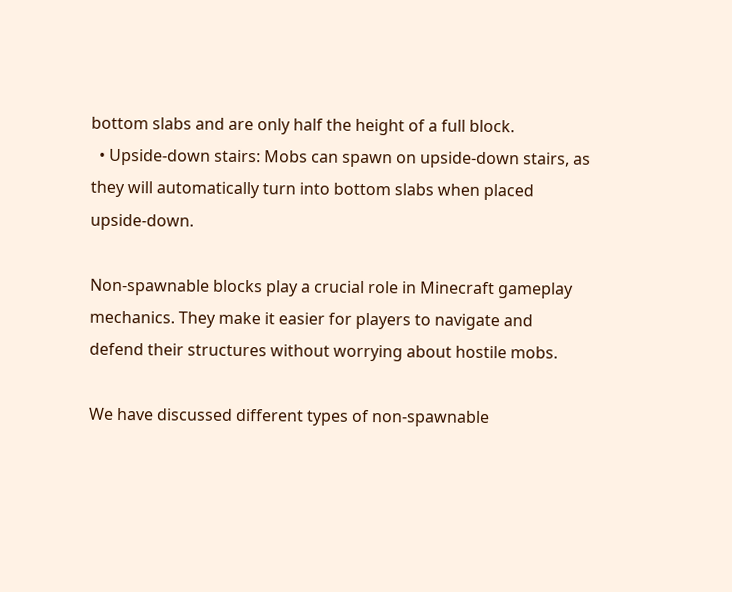bottom slabs and are only half the height of a full block.
  • Upside-down stairs: Mobs can spawn on upside-down stairs, as they will automatically turn into bottom slabs when placed upside-down.

Non-spawnable blocks play a crucial role in Minecraft gameplay mechanics. They make it easier for players to navigate and defend their structures without worrying about hostile mobs.

We have discussed different types of non-spawnable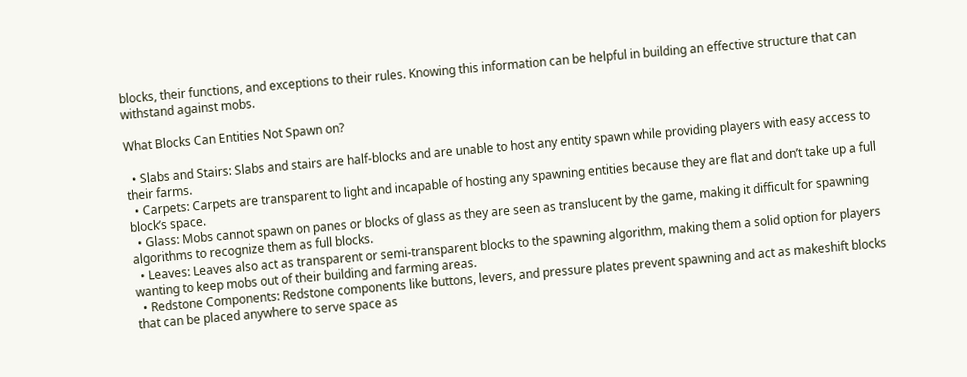blocks, their functions, and exceptions to their rules. Knowing this information can be helpful in building an effective structure that can withstand against mobs.

What Blocks Can Entities Not Spawn on?

  • Slabs and Stairs: Slabs and stairs are half-blocks and are unable to host any entity spawn while providing players with easy access to their farms.
  • Carpets: Carpets are transparent to light and incapable of hosting any spawning entities because they are flat and don’t take up a full block’s space.
  • Glass: Mobs cannot spawn on panes or blocks of glass as they are seen as translucent by the game, making it difficult for spawning algorithms to recognize them as full blocks.
  • Leaves: Leaves also act as transparent or semi-transparent blocks to the spawning algorithm, making them a solid option for players wanting to keep mobs out of their building and farming areas.
  • Redstone Components: Redstone components like buttons, levers, and pressure plates prevent spawning and act as makeshift blocks that can be placed anywhere to serve space as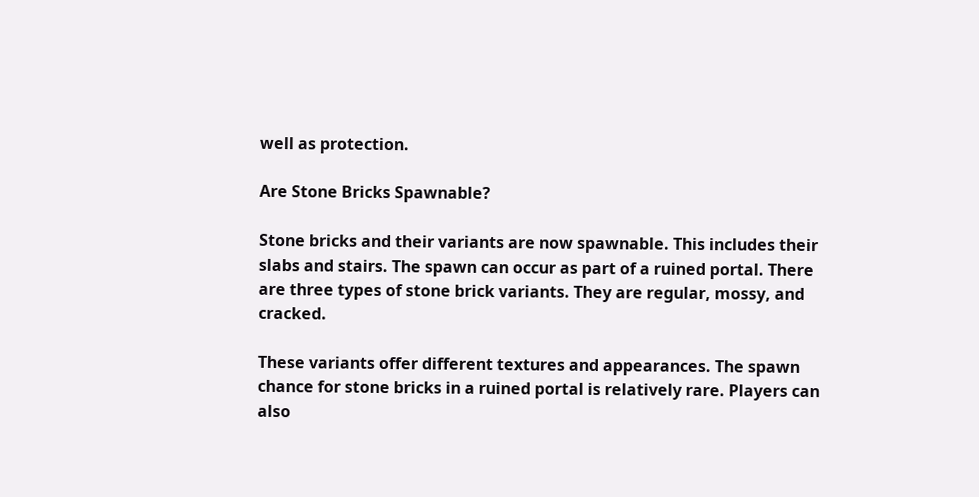well as protection.

Are Stone Bricks Spawnable?

Stone bricks and their variants are now spawnable. This includes their slabs and stairs. The spawn can occur as part of a ruined portal. There are three types of stone brick variants. They are regular, mossy, and cracked.

These variants offer different textures and appearances. The spawn chance for stone bricks in a ruined portal is relatively rare. Players can also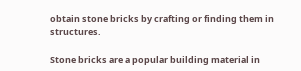obtain stone bricks by crafting or finding them in structures.

Stone bricks are a popular building material in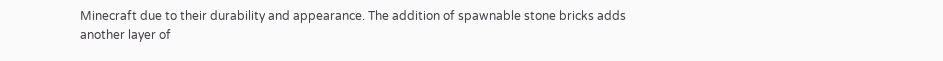Minecraft due to their durability and appearance. The addition of spawnable stone bricks adds another layer of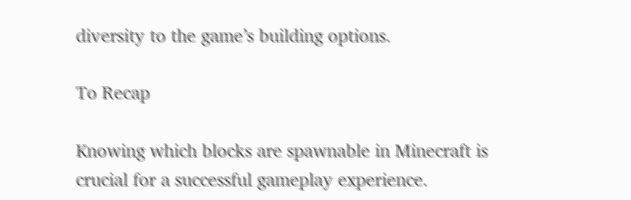diversity to the game’s building options.

To Recap

Knowing which blocks are spawnable in Minecraft is crucial for a successful gameplay experience.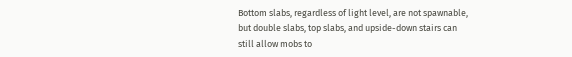Bottom slabs, regardless of light level, are not spawnable, but double slabs, top slabs, and upside-down stairs can still allow mobs to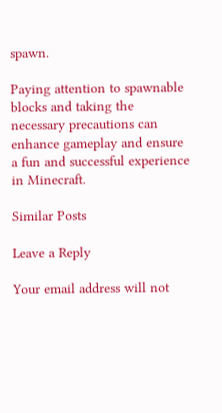spawn.

Paying attention to spawnable blocks and taking the necessary precautions can enhance gameplay and ensure a fun and successful experience in Minecraft.

Similar Posts

Leave a Reply

Your email address will not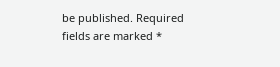be published. Required fields are marked *